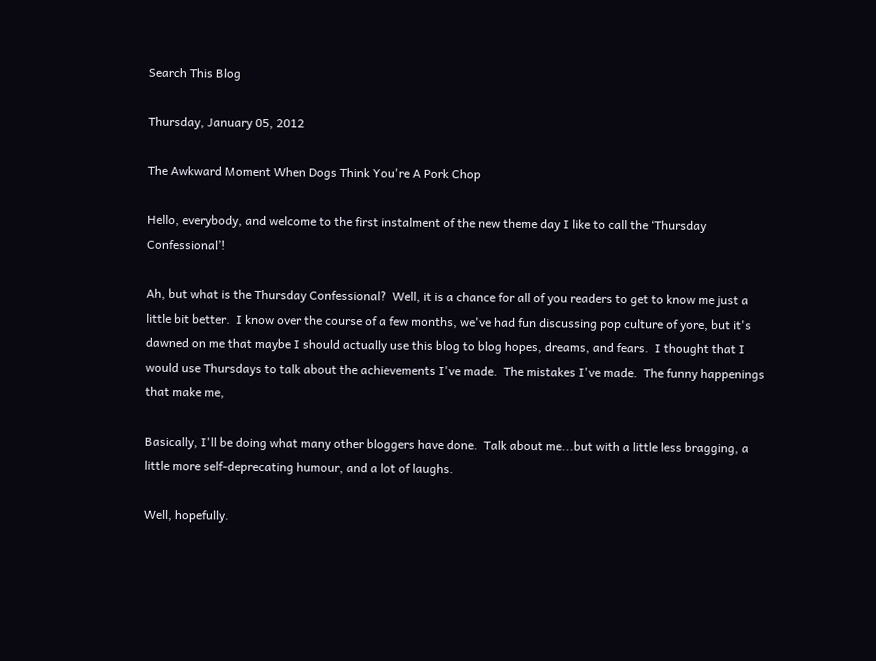Search This Blog

Thursday, January 05, 2012

The Awkward Moment When Dogs Think You're A Pork Chop

Hello, everybody, and welcome to the first instalment of the new theme day I like to call the ‘Thursday Confessional’!

Ah, but what is the Thursday Confessional?  Well, it is a chance for all of you readers to get to know me just a little bit better.  I know over the course of a few months, we've had fun discussing pop culture of yore, but it's dawned on me that maybe I should actually use this blog to blog hopes, dreams, and fears.  I thought that I would use Thursdays to talk about the achievements I've made.  The mistakes I've made.  The funny happenings that make me,

Basically, I'll be doing what many other bloggers have done.  Talk about me...but with a little less bragging, a little more self-deprecating humour, and a lot of laughs.

Well, hopefully.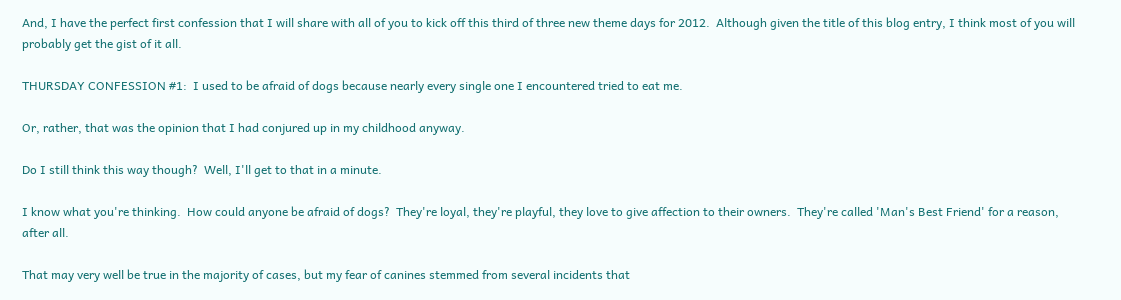And, I have the perfect first confession that I will share with all of you to kick off this third of three new theme days for 2012.  Although given the title of this blog entry, I think most of you will probably get the gist of it all.

THURSDAY CONFESSION #1:  I used to be afraid of dogs because nearly every single one I encountered tried to eat me.

Or, rather, that was the opinion that I had conjured up in my childhood anyway.

Do I still think this way though?  Well, I'll get to that in a minute.

I know what you're thinking.  How could anyone be afraid of dogs?  They're loyal, they're playful, they love to give affection to their owners.  They're called 'Man's Best Friend' for a reason, after all.

That may very well be true in the majority of cases, but my fear of canines stemmed from several incidents that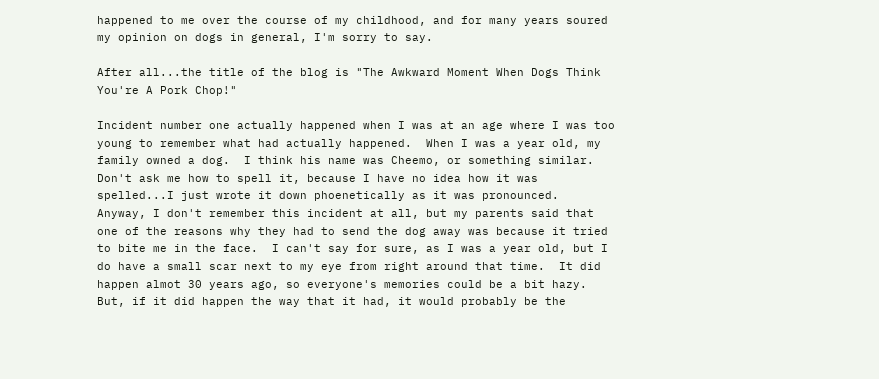happened to me over the course of my childhood, and for many years soured my opinion on dogs in general, I'm sorry to say.

After all...the title of the blog is "The Awkward Moment When Dogs Think You're A Pork Chop!"

Incident number one actually happened when I was at an age where I was too young to remember what had actually happened.  When I was a year old, my family owned a dog.  I think his name was Cheemo, or something similar.  Don't ask me how to spell it, because I have no idea how it was spelled...I just wrote it down phoenetically as it was pronounced.  Anyway, I don't remember this incident at all, but my parents said that one of the reasons why they had to send the dog away was because it tried to bite me in the face.  I can't say for sure, as I was a year old, but I do have a small scar next to my eye from right around that time.  It did happen almot 30 years ago, so everyone's memories could be a bit hazy.  But, if it did happen the way that it had, it would probably be the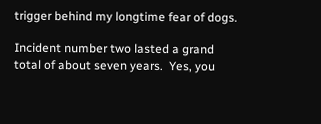trigger behind my longtime fear of dogs.

Incident number two lasted a grand total of about seven years.  Yes, you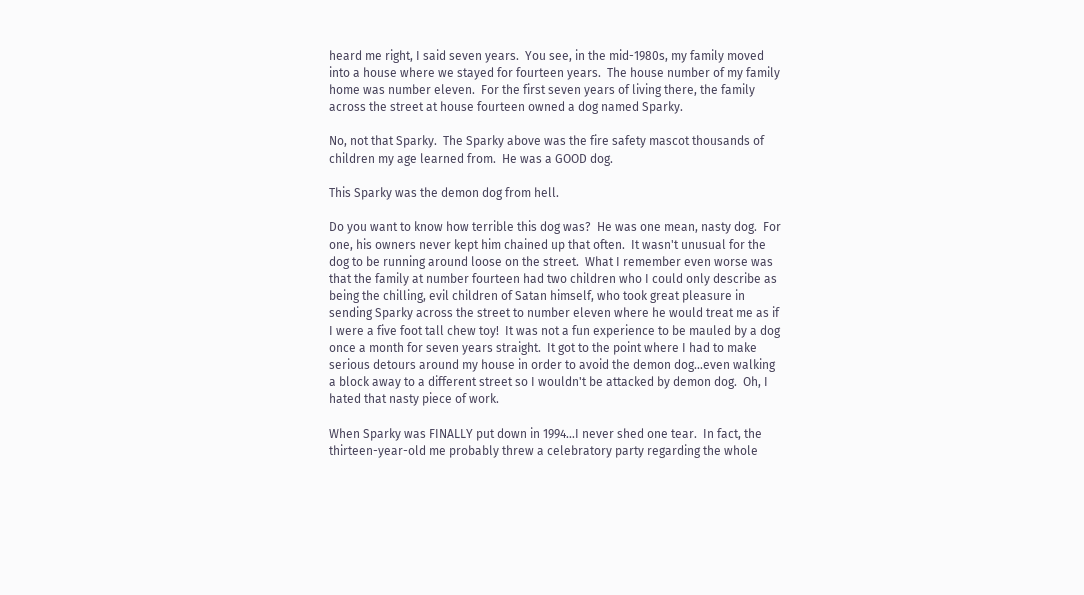heard me right, I said seven years.  You see, in the mid-1980s, my family moved into a house where we stayed for fourteen years.  The house number of my family home was number eleven.  For the first seven years of living there, the family across the street at house fourteen owned a dog named Sparky.

No, not that Sparky.  The Sparky above was the fire safety mascot thousands of children my age learned from.  He was a GOOD dog.

This Sparky was the demon dog from hell.

Do you want to know how terrible this dog was?  He was one mean, nasty dog.  For one, his owners never kept him chained up that often.  It wasn't unusual for the dog to be running around loose on the street.  What I remember even worse was that the family at number fourteen had two children who I could only describe as being the chilling, evil children of Satan himself, who took great pleasure in sending Sparky across the street to number eleven where he would treat me as if I were a five foot tall chew toy!  It was not a fun experience to be mauled by a dog once a month for seven years straight.  It got to the point where I had to make serious detours around my house in order to avoid the demon dog...even walking a block away to a different street so I wouldn't be attacked by demon dog.  Oh, I hated that nasty piece of work.

When Sparky was FINALLY put down in 1994...I never shed one tear.  In fact, the thirteen-year-old me probably threw a celebratory party regarding the whole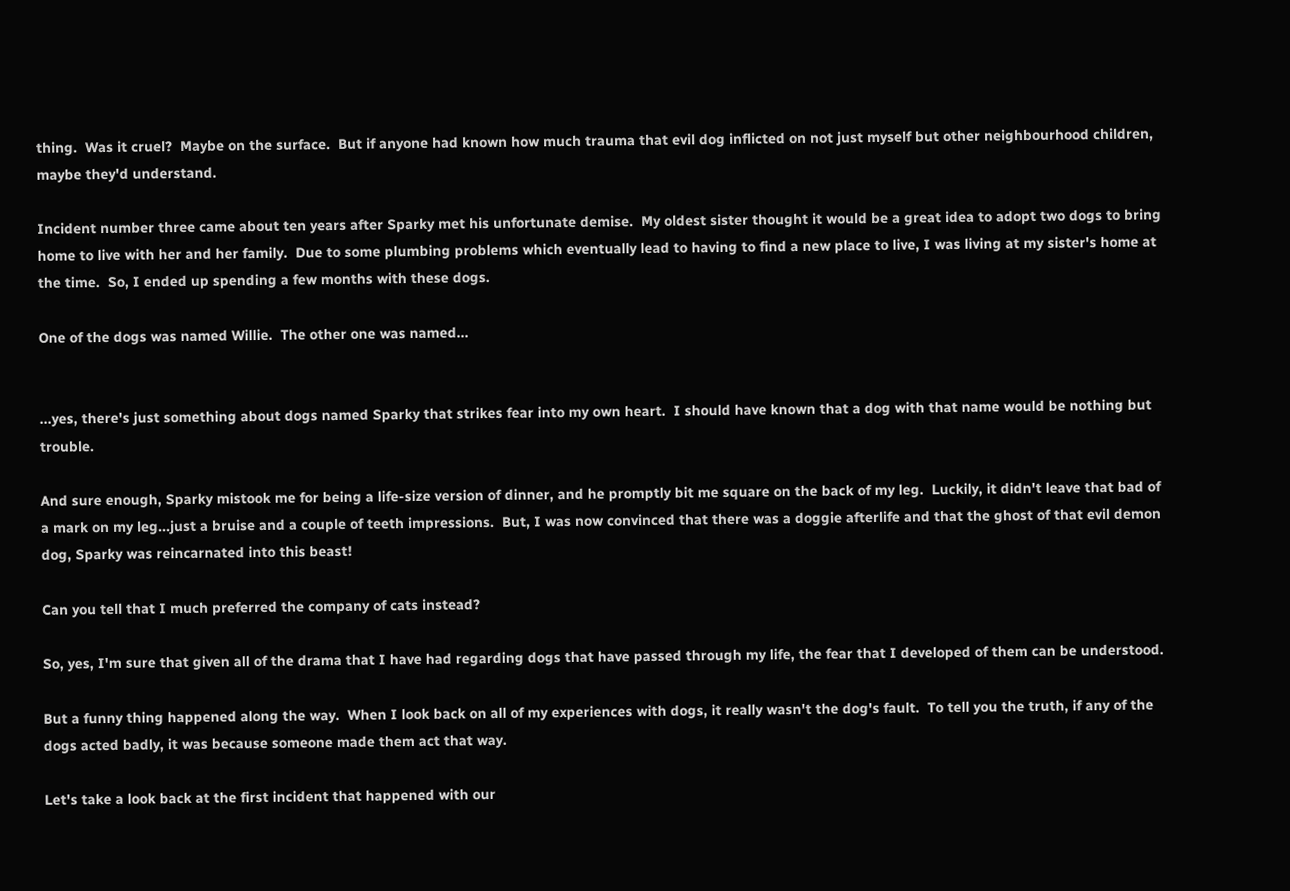thing.  Was it cruel?  Maybe on the surface.  But if anyone had known how much trauma that evil dog inflicted on not just myself but other neighbourhood children, maybe they'd understand.

Incident number three came about ten years after Sparky met his unfortunate demise.  My oldest sister thought it would be a great idea to adopt two dogs to bring home to live with her and her family.  Due to some plumbing problems which eventually lead to having to find a new place to live, I was living at my sister's home at the time.  So, I ended up spending a few months with these dogs.

One of the dogs was named Willie.  The other one was named...


...yes, there's just something about dogs named Sparky that strikes fear into my own heart.  I should have known that a dog with that name would be nothing but trouble.

And sure enough, Sparky mistook me for being a life-size version of dinner, and he promptly bit me square on the back of my leg.  Luckily, it didn't leave that bad of a mark on my leg...just a bruise and a couple of teeth impressions.  But, I was now convinced that there was a doggie afterlife and that the ghost of that evil demon dog, Sparky was reincarnated into this beast!

Can you tell that I much preferred the company of cats instead?

So, yes, I'm sure that given all of the drama that I have had regarding dogs that have passed through my life, the fear that I developed of them can be understood.

But a funny thing happened along the way.  When I look back on all of my experiences with dogs, it really wasn't the dog's fault.  To tell you the truth, if any of the dogs acted badly, it was because someone made them act that way.

Let's take a look back at the first incident that happened with our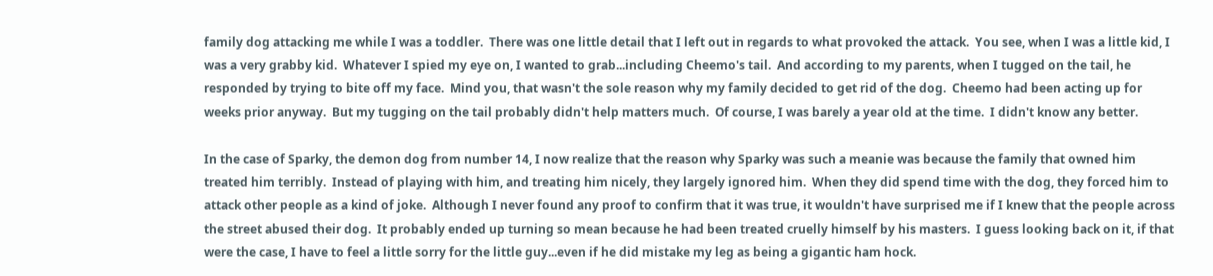family dog attacking me while I was a toddler.  There was one little detail that I left out in regards to what provoked the attack.  You see, when I was a little kid, I was a very grabby kid.  Whatever I spied my eye on, I wanted to grab...including Cheemo's tail.  And according to my parents, when I tugged on the tail, he responded by trying to bite off my face.  Mind you, that wasn't the sole reason why my family decided to get rid of the dog.  Cheemo had been acting up for weeks prior anyway.  But my tugging on the tail probably didn't help matters much.  Of course, I was barely a year old at the time.  I didn't know any better.

In the case of Sparky, the demon dog from number 14, I now realize that the reason why Sparky was such a meanie was because the family that owned him treated him terribly.  Instead of playing with him, and treating him nicely, they largely ignored him.  When they did spend time with the dog, they forced him to attack other people as a kind of joke.  Although I never found any proof to confirm that it was true, it wouldn't have surprised me if I knew that the people across the street abused their dog.  It probably ended up turning so mean because he had been treated cruelly himself by his masters.  I guess looking back on it, if that were the case, I have to feel a little sorry for the little guy...even if he did mistake my leg as being a gigantic ham hock.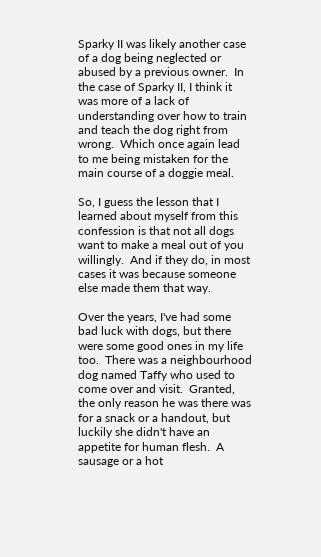Sparky II was likely another case of a dog being neglected or abused by a previous owner.  In the case of Sparky II, I think it was more of a lack of understanding over how to train and teach the dog right from wrong.  Which once again lead to me being mistaken for the main course of a doggie meal.

So, I guess the lesson that I learned about myself from this confession is that not all dogs want to make a meal out of you willingly.  And if they do, in most cases it was because someone else made them that way.

Over the years, I've had some bad luck with dogs, but there were some good ones in my life too.  There was a neighbourhood dog named Taffy who used to come over and visit.  Granted, the only reason he was there was for a snack or a handout, but luckily she didn't have an appetite for human flesh.  A sausage or a hot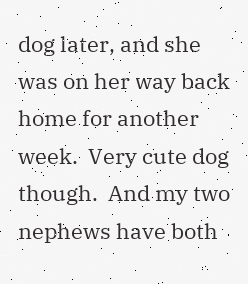dog later, and she was on her way back home for another week.  Very cute dog though.  And my two nephews have both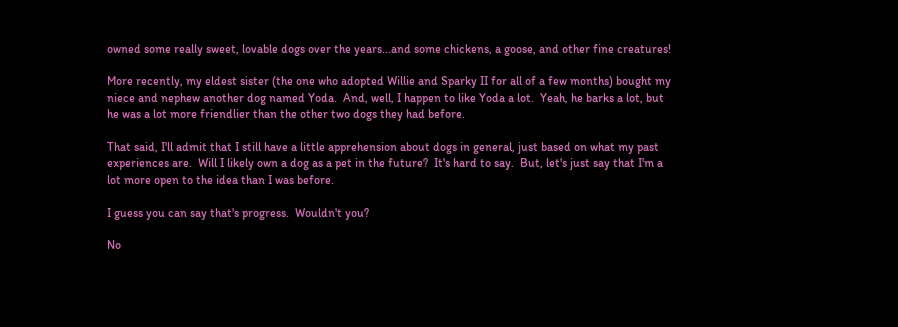owned some really sweet, lovable dogs over the years...and some chickens, a goose, and other fine creatures!

More recently, my eldest sister (the one who adopted Willie and Sparky II for all of a few months) bought my niece and nephew another dog named Yoda.  And, well, I happen to like Yoda a lot.  Yeah, he barks a lot, but he was a lot more friendlier than the other two dogs they had before.

That said, I'll admit that I still have a little apprehension about dogs in general, just based on what my past experiences are.  Will I likely own a dog as a pet in the future?  It's hard to say.  But, let's just say that I'm a lot more open to the idea than I was before.

I guess you can say that's progress.  Wouldn't you?

No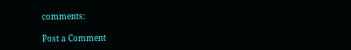comments:

Post a Comment